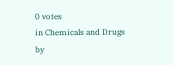0 votes
in Chemicals and Drugs by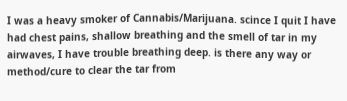I was a heavy smoker of Cannabis/Marijuana. scince I quit I have had chest pains, shallow breathing and the smell of tar in my airwaves, I have trouble breathing deep. is there any way or method/cure to clear the tar from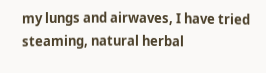my lungs and airwaves, I have tried steaming, natural herbal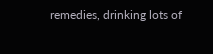remedies, drinking lots of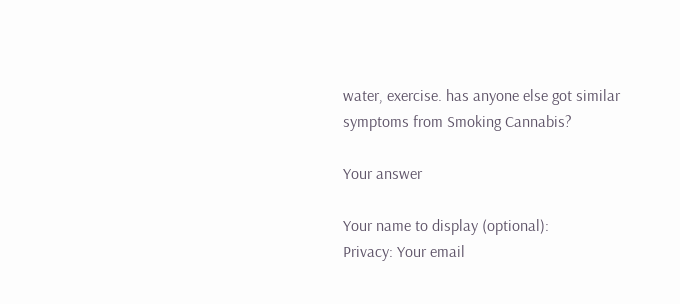water, exercise. has anyone else got similar symptoms from Smoking Cannabis?

Your answer

Your name to display (optional):
Privacy: Your email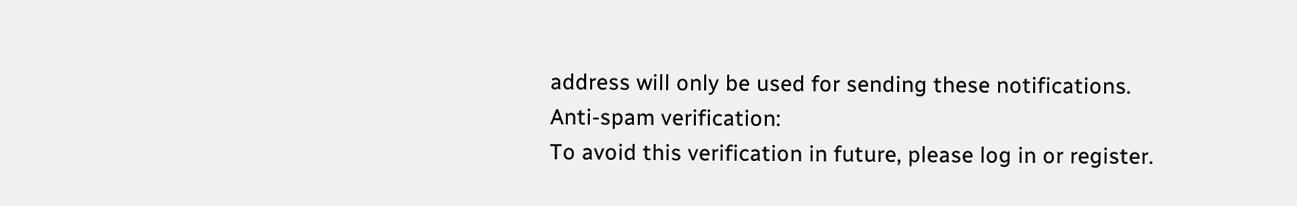address will only be used for sending these notifications.
Anti-spam verification:
To avoid this verification in future, please log in or register.